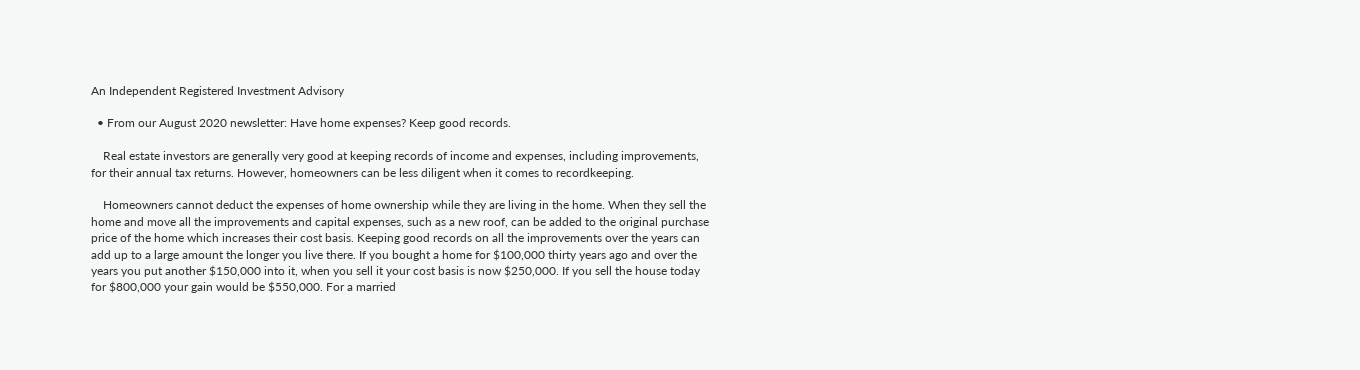An Independent Registered Investment Advisory

  • From our August 2020 newsletter: Have home expenses? Keep good records.

    Real estate investors are generally very good at keeping records of income and expenses, including improvements, for their annual tax returns. However, homeowners can be less diligent when it comes to recordkeeping.

    Homeowners cannot deduct the expenses of home ownership while they are living in the home. When they sell the home and move all the improvements and capital expenses, such as a new roof, can be added to the original purchase price of the home which increases their cost basis. Keeping good records on all the improvements over the years can add up to a large amount the longer you live there. If you bought a home for $100,000 thirty years ago and over the years you put another $150,000 into it, when you sell it your cost basis is now $250,000. If you sell the house today for $800,000 your gain would be $550,000. For a married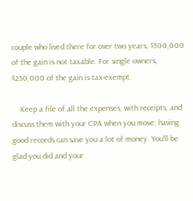couple who lived there for over two years, $500,000 of the gain is not taxable. For single owners, $250,000 of the gain is tax-exempt.

    Keep a file of all the expenses, with receipts, and discuss them with your CPA when you move; having good records can save you a lot of money. You'll be glad you did and your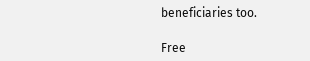beneficiaries too.

Free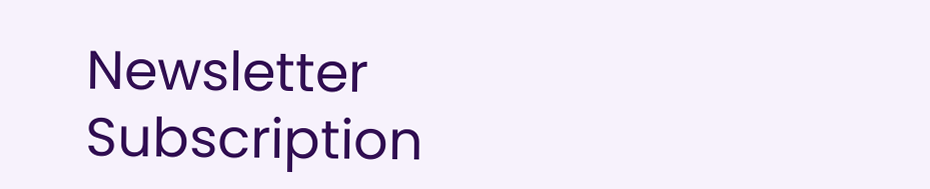Newsletter Subscription